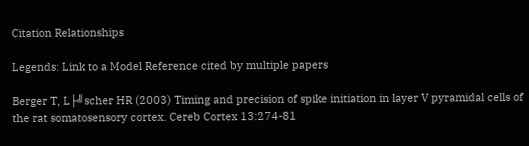Citation Relationships

Legends: Link to a Model Reference cited by multiple papers

Berger T, L├╝scher HR (2003) Timing and precision of spike initiation in layer V pyramidal cells of the rat somatosensory cortex. Cereb Cortex 13:274-81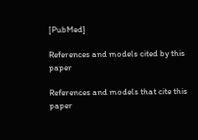[PubMed]

References and models cited by this paper

References and models that cite this paper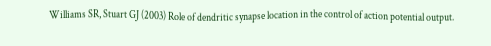Williams SR, Stuart GJ (2003) Role of dendritic synapse location in the control of action potential output.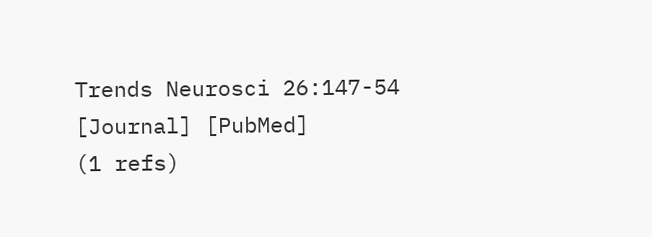Trends Neurosci 26:147-54 [Journal] [PubMed]
(1 refs)